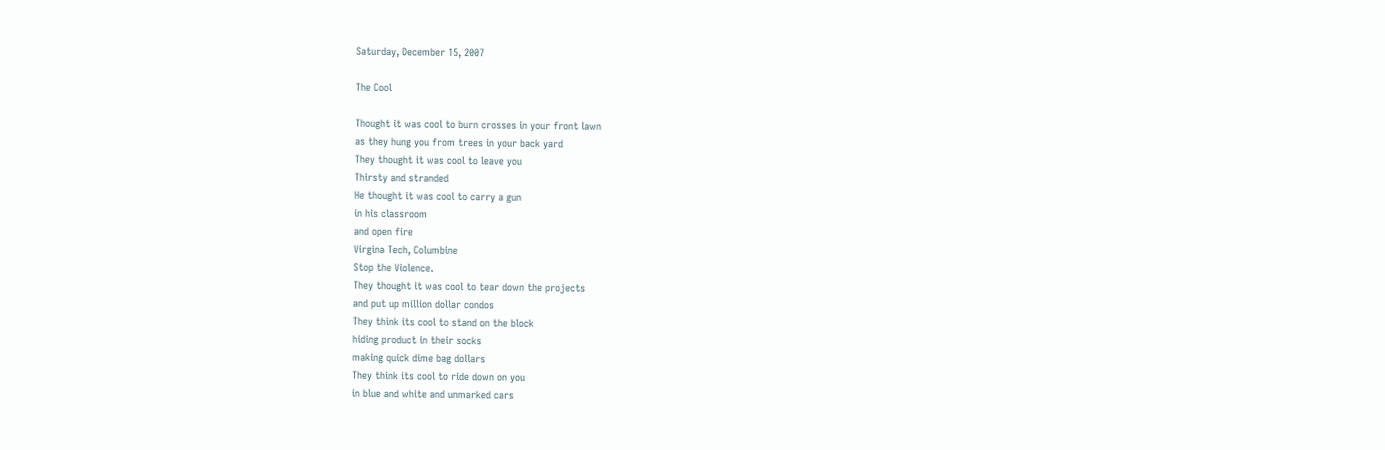Saturday, December 15, 2007

The Cool

Thought it was cool to burn crosses in your front lawn
as they hung you from trees in your back yard
They thought it was cool to leave you
Thirsty and stranded
He thought it was cool to carry a gun
in his classroom
and open fire
Virgina Tech, Columbine
Stop the Violence.
They thought it was cool to tear down the projects
and put up million dollar condos
They think its cool to stand on the block
hiding product in their socks
making quick dime bag dollars
They think its cool to ride down on you
in blue and white and unmarked cars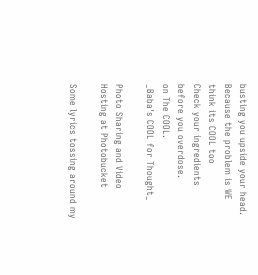busting you upside your head.
Because the problem is WE think its COOL too
Check your ingredients
before you overdose.
on The COOL.
_Baba's COOL for Thought_

Photo Sharing and Video Hosting at Photobucket

Some lyrics tossing around my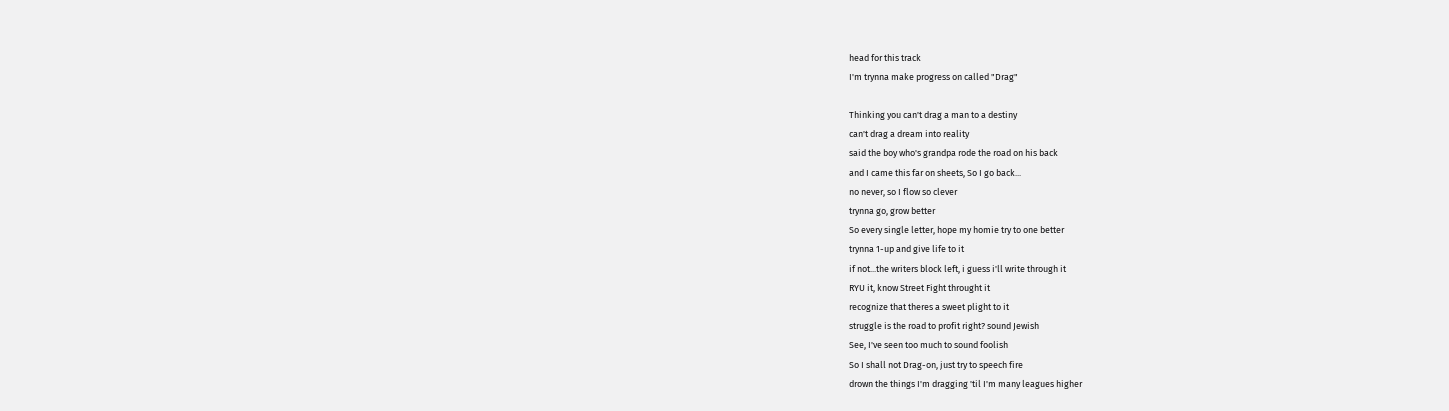head for this track
I'm trynna make progress on called "Drag"

Thinking you can't drag a man to a destiny
can't drag a dream into reality
said the boy who's grandpa rode the road on his back
and I came this far on sheets, So I go back...
no never, so I flow so clever
trynna go, grow better
So every single letter, hope my homie try to one better
trynna 1-up and give life to it
if not...the writers block left, i guess i'll write through it
RYU it, know Street Fight throught it
recognize that theres a sweet plight to it
struggle is the road to profit right? sound Jewish
See, I've seen too much to sound foolish
So I shall not Drag-on, just try to speech fire
drown the things I'm dragging 'til I'm many leagues higher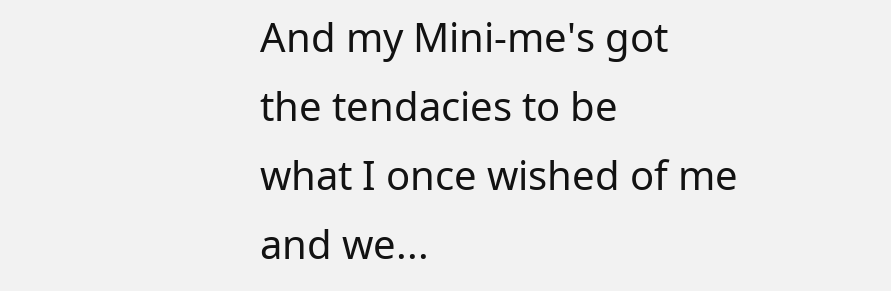And my Mini-me's got the tendacies to be
what I once wished of me and we...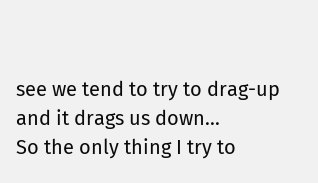see we tend to try to drag-up
and it drags us down...
So the only thing I try to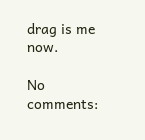drag is me now.

No comments: